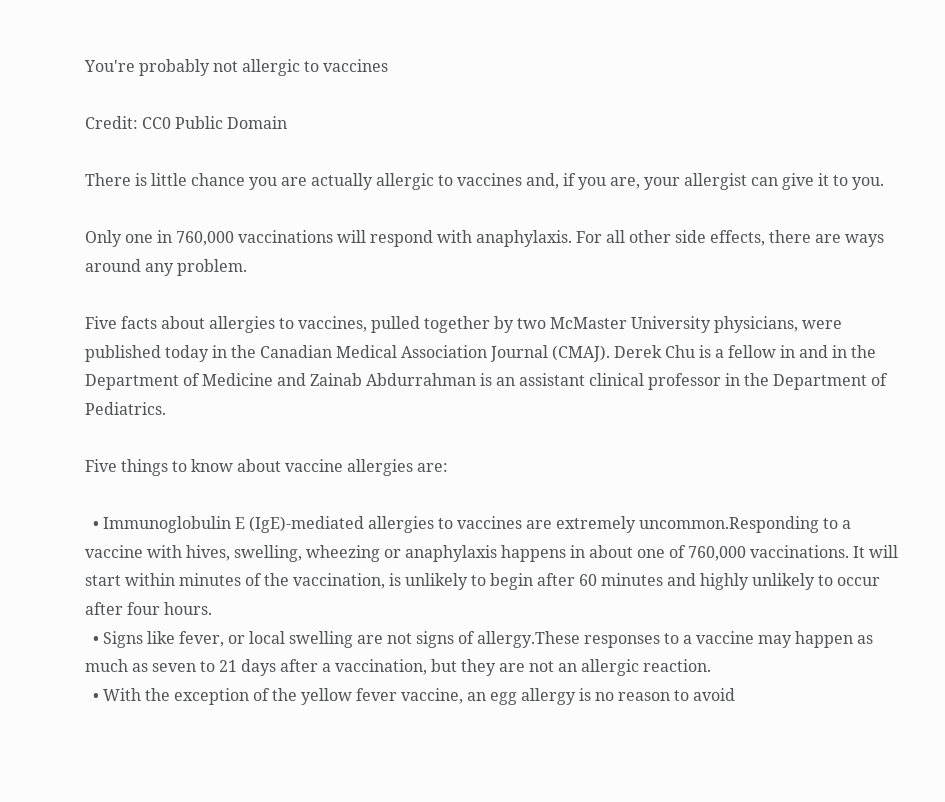You're probably not allergic to vaccines

Credit: CC0 Public Domain

There is little chance you are actually allergic to vaccines and, if you are, your allergist can give it to you.

Only one in 760,000 vaccinations will respond with anaphylaxis. For all other side effects, there are ways around any problem.

Five facts about allergies to vaccines, pulled together by two McMaster University physicians, were published today in the Canadian Medical Association Journal (CMAJ). Derek Chu is a fellow in and in the Department of Medicine and Zainab Abdurrahman is an assistant clinical professor in the Department of Pediatrics.

Five things to know about vaccine allergies are:

  • Immunoglobulin E (IgE)-mediated allergies to vaccines are extremely uncommon.Responding to a vaccine with hives, swelling, wheezing or anaphylaxis happens in about one of 760,000 vaccinations. It will start within minutes of the vaccination, is unlikely to begin after 60 minutes and highly unlikely to occur after four hours.
  • Signs like fever, or local swelling are not signs of allergy.These responses to a vaccine may happen as much as seven to 21 days after a vaccination, but they are not an allergic reaction.
  • With the exception of the yellow fever vaccine, an egg allergy is no reason to avoid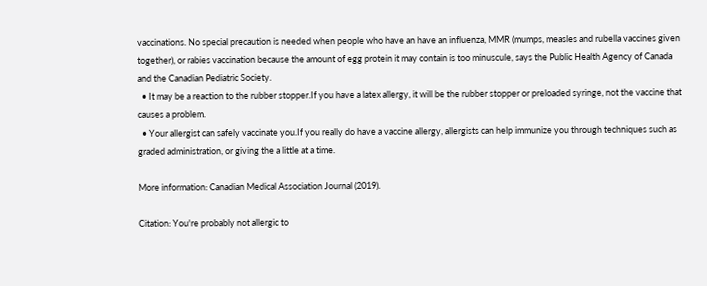vaccinations. No special precaution is needed when people who have an have an influenza, MMR (mumps, measles and rubella vaccines given together), or rabies vaccination because the amount of egg protein it may contain is too minuscule, says the Public Health Agency of Canada and the Canadian Pediatric Society.
  • It may be a reaction to the rubber stopper.If you have a latex allergy, it will be the rubber stopper or preloaded syringe, not the vaccine that causes a problem.
  • Your allergist can safely vaccinate you.If you really do have a vaccine allergy, allergists can help immunize you through techniques such as graded administration, or giving the a little at a time.

More information: Canadian Medical Association Journal (2019).

Citation: You're probably not allergic to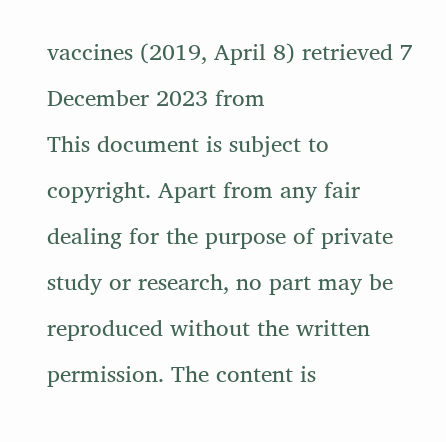vaccines (2019, April 8) retrieved 7 December 2023 from
This document is subject to copyright. Apart from any fair dealing for the purpose of private study or research, no part may be reproduced without the written permission. The content is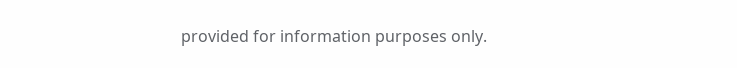provided for information purposes only.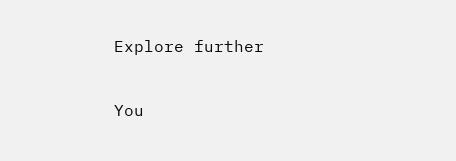Explore further

You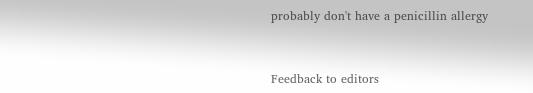probably don't have a penicillin allergy


Feedback to editors